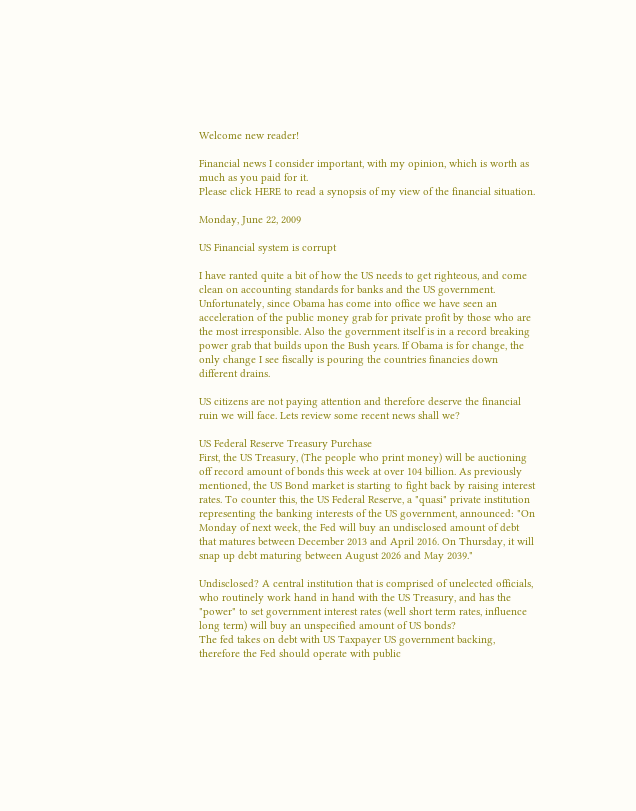Welcome new reader!

Financial news I consider important, with my opinion, which is worth as much as you paid for it.
Please click HERE to read a synopsis of my view of the financial situation.

Monday, June 22, 2009

US Financial system is corrupt

I have ranted quite a bit of how the US needs to get righteous, and come clean on accounting standards for banks and the US government. Unfortunately, since Obama has come into office we have seen an acceleration of the public money grab for private profit by those who are the most irresponsible. Also the government itself is in a record breaking power grab that builds upon the Bush years. If Obama is for change, the only change I see fiscally is pouring the countries financies down different drains.

US citizens are not paying attention and therefore deserve the financial ruin we will face. Lets review some recent news shall we?

US Federal Reserve Treasury Purchase
First, the US Treasury, (The people who print money) will be auctioning off record amount of bonds this week at over 104 billion. As previously mentioned, the US Bond market is starting to fight back by raising interest rates. To counter this, the US Federal Reserve, a "quasi" private institution representing the banking interests of the US government, announced: "On Monday of next week, the Fed will buy an undisclosed amount of debt that matures between December 2013 and April 2016. On Thursday, it will snap up debt maturing between August 2026 and May 2039."

Undisclosed? A central institution that is comprised of unelected officials, who routinely work hand in hand with the US Treasury, and has the "power" to set government interest rates (well short term rates, influence long term) will buy an unspecified amount of US bonds?
The fed takes on debt with US Taxpayer US government backing, therefore the Fed should operate with public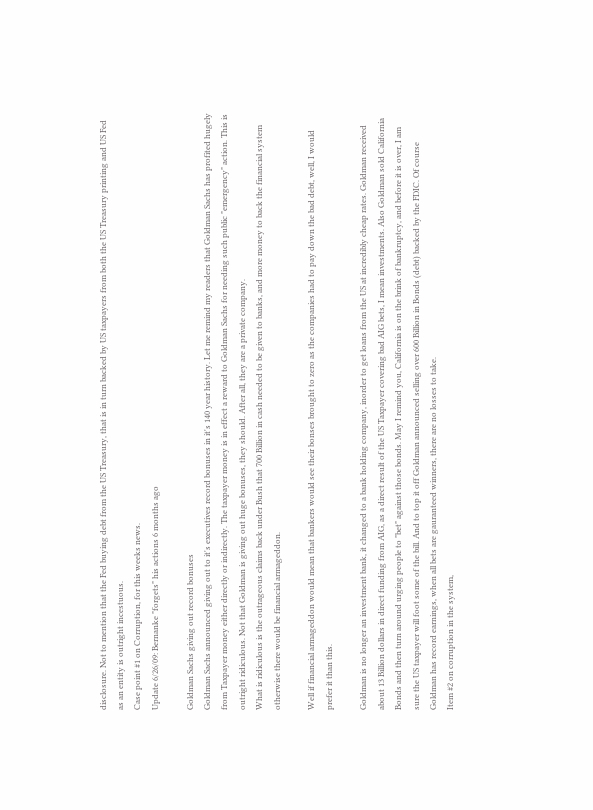disclosure. Not to mention that the Fed buying debt from the US Treasury, that is in turn backed by US taxpayers from both the US Treasury printing and US Fed as an entity is outright incestuous.
Case point #1 on Corruption, for this weeks news.
Update 6/26/09: Bernanke "forgets" his actions 6 months ago

Goldman Sachs giving out record bonuses
Goldman Sachs announced giving out to it's executives record bonuses in it's 140 year history. Let me remind my readers that Goldman Sachs has profited hugely from Taxpayer money either directly or indirectly. The taxpayer money is in effect a reward to Goldman Sachs for needing such public "emergency" action. This is outright ridiculous. Not that Goldman is giving out huge bonuses, they should. After all, they are a private company.
What is ridiculous is the outrageous claims back under Bush that 700 Billion in cash needed to be given to banks, and more money to back the financial system otherwise there would be financial armageddon.

Well if financial armageddon would mean that bankers would see their bonses brought to zero as the companies had to pay down the bad debt, well, I would prefer it than this.

Goldman is no longer an investment bank, it changed to a bank holding company, inorder to get loans from the US at incredibly cheap rates. Goldman received about 13 Billion dollars in direct funding from AIG, as a direct result of the US Taxpayer covering bad AIG bets, I mean investments. Also Goldman sold California Bonds and then turn around urging people to "bet" against those bonds. May I remind you, California is on the brink of bankruptcy, and before it is over, I am sure the US taxpayer will foot some of the bill. And to top it off Goldman announced selling over 600 Billion in Bonds (debt) backed by the FDIC. Of course Goldman has record earnings, when all bets are gauranteed winners, there are no losses to take.
Item #2 on corruption in the system,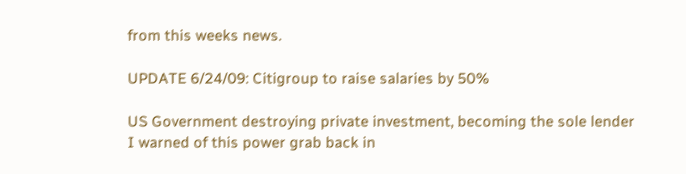from this weeks news.

UPDATE 6/24/09: Citigroup to raise salaries by 50%

US Government destroying private investment, becoming the sole lender
I warned of this power grab back in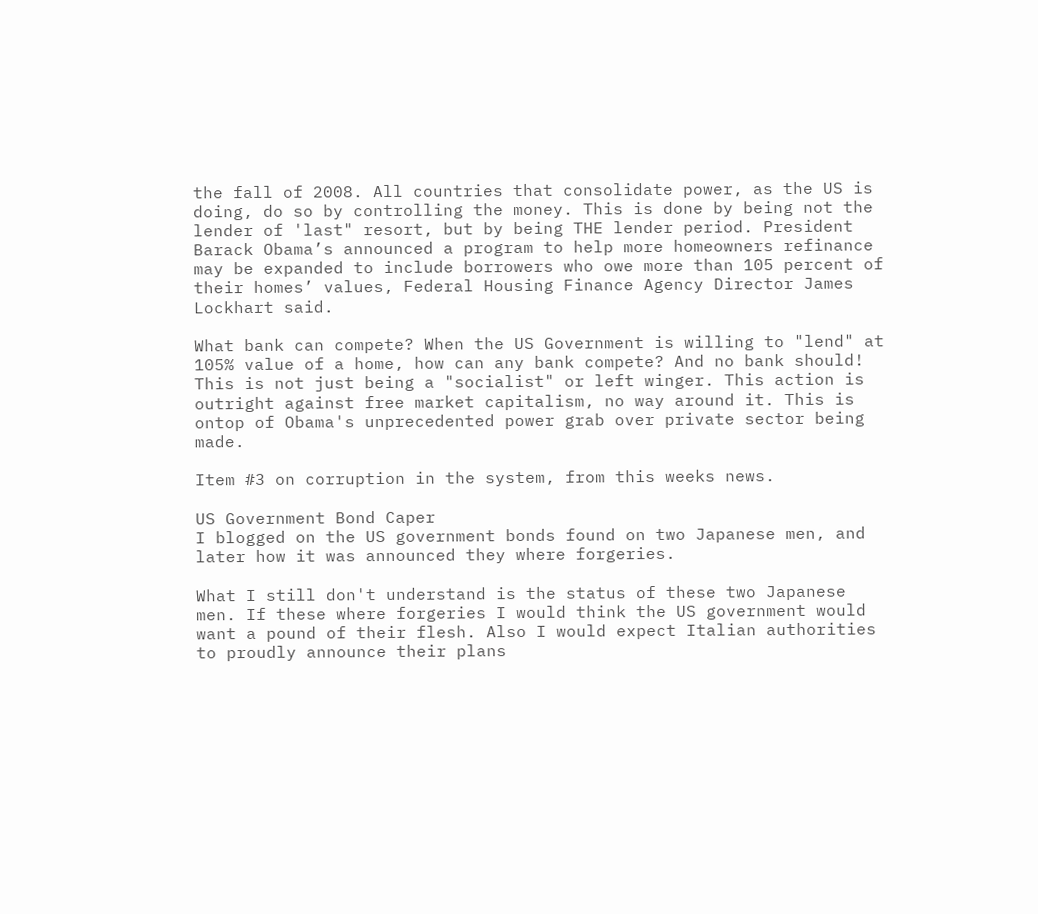the fall of 2008. All countries that consolidate power, as the US is doing, do so by controlling the money. This is done by being not the lender of 'last" resort, but by being THE lender period. President Barack Obama’s announced a program to help more homeowners refinance may be expanded to include borrowers who owe more than 105 percent of their homes’ values, Federal Housing Finance Agency Director James Lockhart said.

What bank can compete? When the US Government is willing to "lend" at 105% value of a home, how can any bank compete? And no bank should! This is not just being a "socialist" or left winger. This action is outright against free market capitalism, no way around it. This is ontop of Obama's unprecedented power grab over private sector being made.

Item #3 on corruption in the system, from this weeks news.

US Government Bond Caper
I blogged on the US government bonds found on two Japanese men, and later how it was announced they where forgeries.

What I still don't understand is the status of these two Japanese men. If these where forgeries I would think the US government would want a pound of their flesh. Also I would expect Italian authorities to proudly announce their plans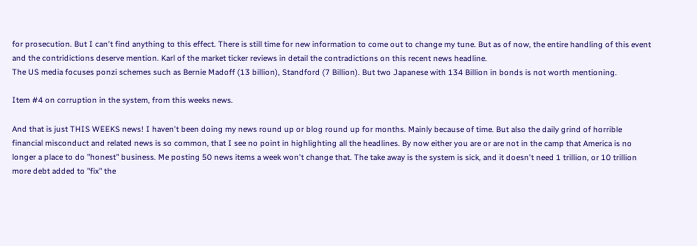for prosecution. But I can't find anything to this effect. There is still time for new information to come out to change my tune. But as of now, the entire handling of this event and the contridictions deserve mention. Karl of the market ticker reviews in detail the contradictions on this recent news headline.
The US media focuses ponzi schemes such as Bernie Madoff (13 billion), Standford (7 Billion). But two Japanese with 134 Billion in bonds is not worth mentioning.

Item #4 on corruption in the system, from this weeks news.

And that is just THIS WEEKS news! I haven't been doing my news round up or blog round up for months. Mainly because of time. But also the daily grind of horrible financial misconduct and related news is so common, that I see no point in highlighting all the headlines. By now either you are or are not in the camp that America is no longer a place to do "honest" business. Me posting 50 news items a week won't change that. The take away is the system is sick, and it doesn't need 1 trillion, or 10 trillion more debt added to "fix" the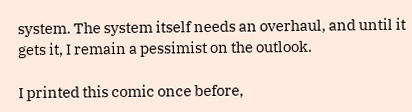system. The system itself needs an overhaul, and until it gets it, I remain a pessimist on the outlook.

I printed this comic once before,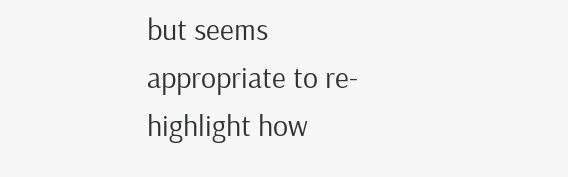but seems appropriate to re-highlight how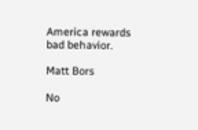America rewards bad behavior.

Matt Bors

No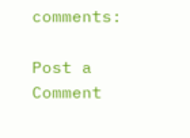comments:

Post a Comment